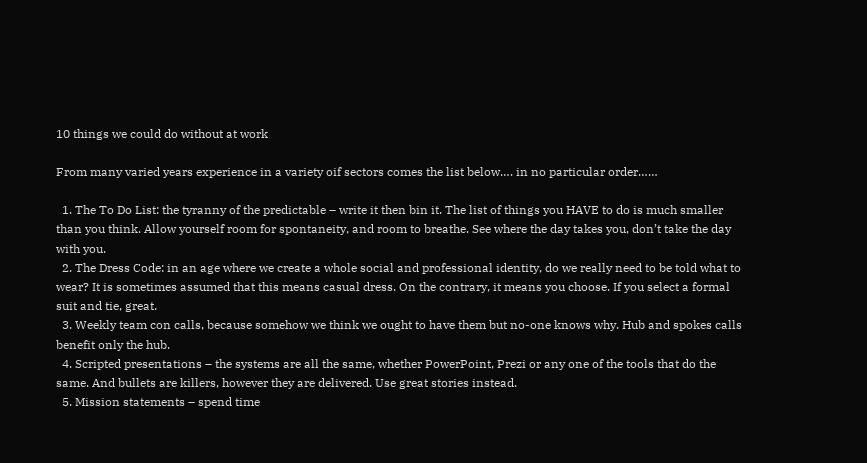10 things we could do without at work

From many varied years experience in a variety oif sectors comes the list below…. in no particular order……

  1. The To Do List: the tyranny of the predictable – write it then bin it. The list of things you HAVE to do is much smaller than you think. Allow yourself room for spontaneity, and room to breathe. See where the day takes you, don’t take the day with you.
  2. The Dress Code: in an age where we create a whole social and professional identity, do we really need to be told what to wear? It is sometimes assumed that this means casual dress. On the contrary, it means you choose. If you select a formal suit and tie, great.
  3. Weekly team con calls, because somehow we think we ought to have them but no-one knows why. Hub and spokes calls benefit only the hub.
  4. Scripted presentations – the systems are all the same, whether PowerPoint, Prezi or any one of the tools that do the same. And bullets are killers, however they are delivered. Use great stories instead.
  5. Mission statements – spend time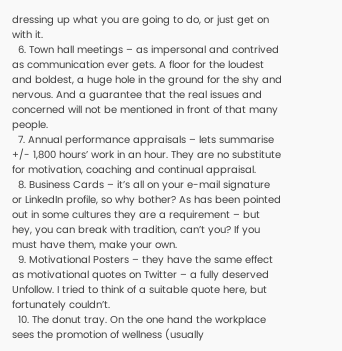dressing up what you are going to do, or just get on with it.
  6. Town hall meetings – as impersonal and contrived as communication ever gets. A floor for the loudest and boldest, a huge hole in the ground for the shy and nervous. And a guarantee that the real issues and concerned will not be mentioned in front of that many people.
  7. Annual performance appraisals – lets summarise +/- 1,800 hours’ work in an hour. They are no substitute for motivation, coaching and continual appraisal.
  8. Business Cards – it’s all on your e-mail signature or LinkedIn profile, so why bother? As has been pointed out in some cultures they are a requirement – but hey, you can break with tradition, can’t you? If you must have them, make your own.
  9. Motivational Posters – they have the same effect as motivational quotes on Twitter – a fully deserved Unfollow. I tried to think of a suitable quote here, but fortunately couldn’t.
  10. The donut tray. On the one hand the workplace sees the promotion of wellness (usually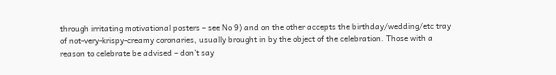through irritating motivational posters – see No 9) and on the other accepts the birthday/wedding/etc tray of not-very-krispy-creamy coronaries, usually brought in by the object of the celebration. Those with a reason to celebrate be advised – don’t say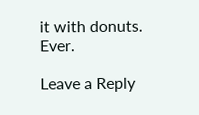it with donuts. Ever.

Leave a Reply